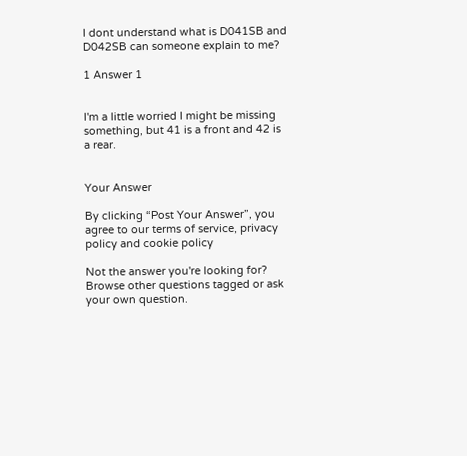I dont understand what is D041SB and D042SB can someone explain to me?

1 Answer 1


I'm a little worried I might be missing something, but 41 is a front and 42 is a rear.


Your Answer

By clicking “Post Your Answer”, you agree to our terms of service, privacy policy and cookie policy

Not the answer you're looking for? Browse other questions tagged or ask your own question.